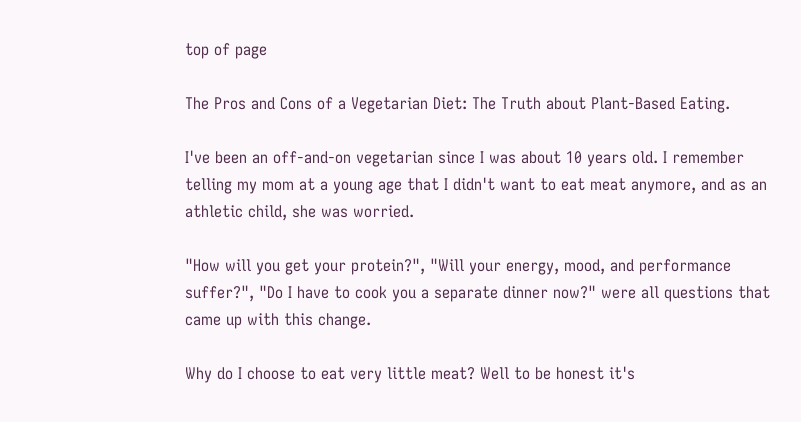top of page

The Pros and Cons of a Vegetarian Diet: The Truth about Plant-Based Eating.

I've been an off-and-on vegetarian since I was about 10 years old. I remember telling my mom at a young age that I didn't want to eat meat anymore, and as an athletic child, she was worried.

"How will you get your protein?", "Will your energy, mood, and performance suffer?", "Do I have to cook you a separate dinner now?" were all questions that came up with this change.

Why do I choose to eat very little meat? Well to be honest it's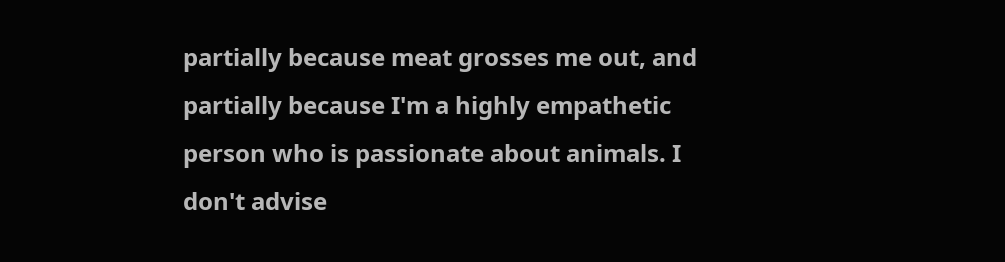partially because meat grosses me out, and partially because I'm a highly empathetic person who is passionate about animals. I don't advise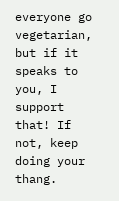everyone go vegetarian, but if it speaks to you, I support that! If not, keep doing your thang.